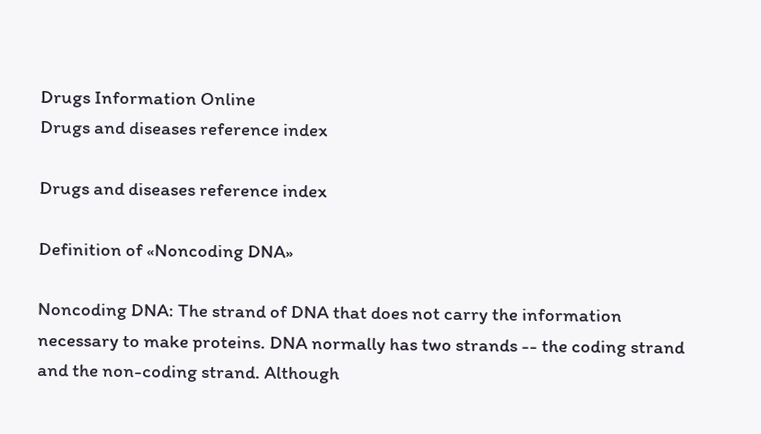Drugs Information Online
Drugs and diseases reference index

Drugs and diseases reference index

Definition of «Noncoding DNA»

Noncoding DNA: The strand of DNA that does not carry the information necessary to make proteins. DNA normally has two strands -- the coding strand and the non-coding strand. Although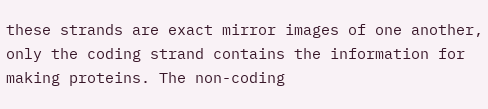these strands are exact mirror images of one another, only the coding strand contains the information for making proteins. The non-coding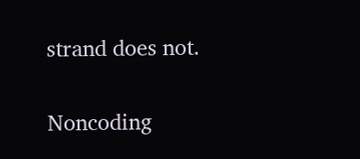strand does not.

Noncoding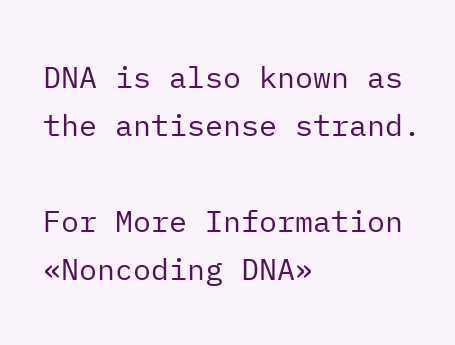DNA is also known as the antisense strand.

For More Information «Noncoding DNA»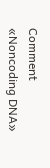Comment «Noncoding DNA»